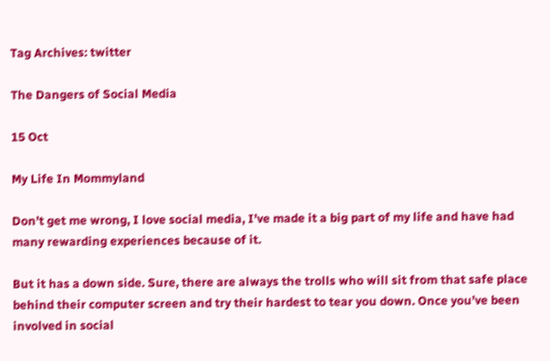Tag Archives: twitter

The Dangers of Social Media

15 Oct

My Life In Mommyland

Don’t get me wrong, I love social media, I’ve made it a big part of my life and have had many rewarding experiences because of it.

But it has a down side. Sure, there are always the trolls who will sit from that safe place behind their computer screen and try their hardest to tear you down. Once you’ve been involved in social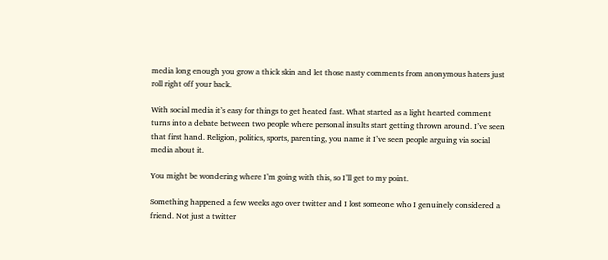media long enough you grow a thick skin and let those nasty comments from anonymous haters just roll right off your back.

With social media it’s easy for things to get heated fast. What started as a light hearted comment turns into a debate between two people where personal insults start getting thrown around. I’ve seen that first hand. Religion, politics, sports, parenting, you name it I’ve seen people arguing via social media about it.

You might be wondering where I’m going with this, so I’ll get to my point.

Something happened a few weeks ago over twitter and I lost someone who I genuinely considered a friend. Not just a twitter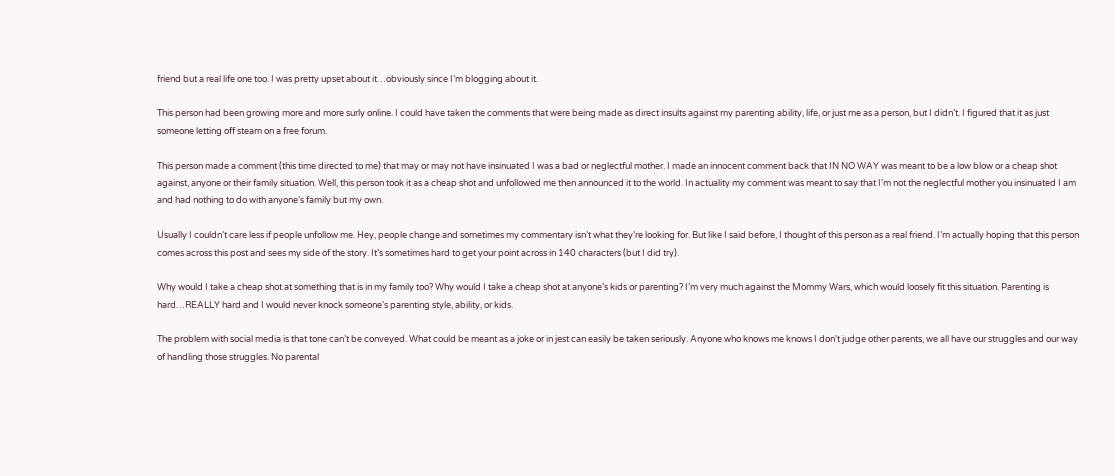friend but a real life one too. I was pretty upset about it…obviously since I’m blogging about it.

This person had been growing more and more surly online. I could have taken the comments that were being made as direct insults against my parenting ability, life, or just me as a person, but I didn’t. I figured that it as just someone letting off steam on a free forum.

This person made a comment (this time directed to me) that may or may not have insinuated I was a bad or neglectful mother. I made an innocent comment back that IN NO WAY was meant to be a low blow or a cheap shot against, anyone or their family situation. Well, this person took it as a cheap shot and unfollowed me then announced it to the world. In actuality my comment was meant to say that I’m not the neglectful mother you insinuated I am and had nothing to do with anyone’s family but my own.

Usually I couldn’t care less if people unfollow me. Hey, people change and sometimes my commentary isn’t what they’re looking for. But like I said before, I thought of this person as a real friend. I’m actually hoping that this person comes across this post and sees my side of the story. It’s sometimes hard to get your point across in 140 characters (but I did try).

Why would I take a cheap shot at something that is in my family too? Why would I take a cheap shot at anyone’s kids or parenting? I’m very much against the Mommy Wars, which would loosely fit this situation. Parenting is hard…REALLY hard and I would never knock someone’s parenting style, ability, or kids.

The problem with social media is that tone can’t be conveyed. What could be meant as a joke or in jest can easily be taken seriously. Anyone who knows me knows I don’t judge other parents, we all have our struggles and our way of handling those struggles. No parental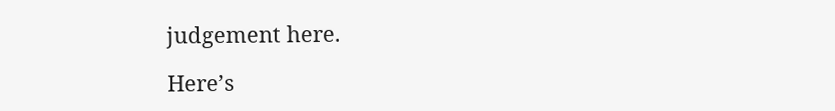judgement here.

Here’s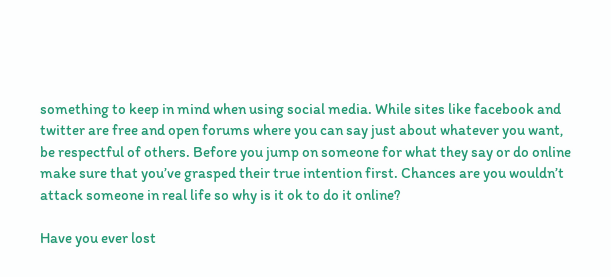something to keep in mind when using social media. While sites like facebook and twitter are free and open forums where you can say just about whatever you want, be respectful of others. Before you jump on someone for what they say or do online make sure that you’ve grasped their true intention first. Chances are you wouldn’t attack someone in real life so why is it ok to do it online?

Have you ever lost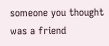someone you thought was a friend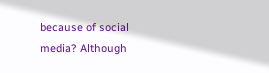because of social media? Although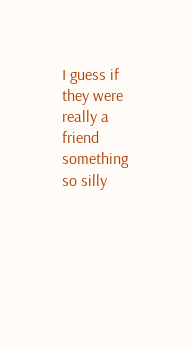I guess if they were really a friend something so silly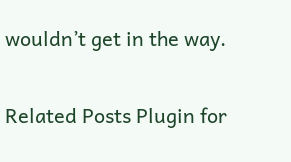wouldn’t get in the way.

Related Posts Plugin for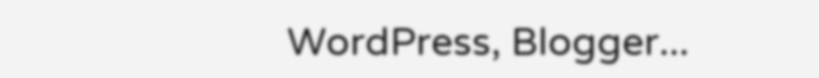WordPress, Blogger...